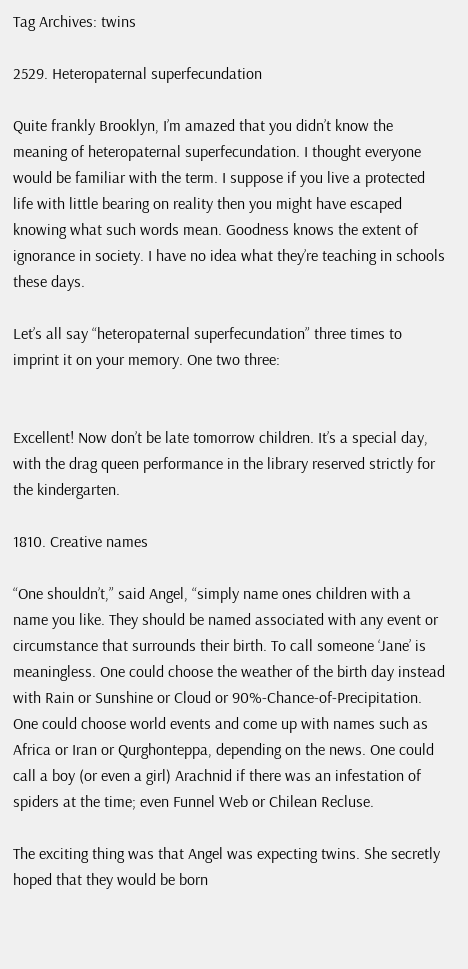Tag Archives: twins

2529. Heteropaternal superfecundation

Quite frankly Brooklyn, I’m amazed that you didn’t know the meaning of heteropaternal superfecundation. I thought everyone would be familiar with the term. I suppose if you live a protected life with little bearing on reality then you might have escaped knowing what such words mean. Goodness knows the extent of ignorance in society. I have no idea what they’re teaching in schools these days.

Let’s all say “heteropaternal superfecundation” three times to imprint it on your memory. One two three:


Excellent! Now don’t be late tomorrow children. It’s a special day, with the drag queen performance in the library reserved strictly for the kindergarten.

1810. Creative names

“One shouldn’t,” said Angel, “simply name ones children with a name you like. They should be named associated with any event or circumstance that surrounds their birth. To call someone ‘Jane’ is meaningless. One could choose the weather of the birth day instead with Rain or Sunshine or Cloud or 90%-Chance-of-Precipitation. One could choose world events and come up with names such as Africa or Iran or Qurghonteppa, depending on the news. One could call a boy (or even a girl) Arachnid if there was an infestation of spiders at the time; even Funnel Web or Chilean Recluse.

The exciting thing was that Angel was expecting twins. She secretly hoped that they would be born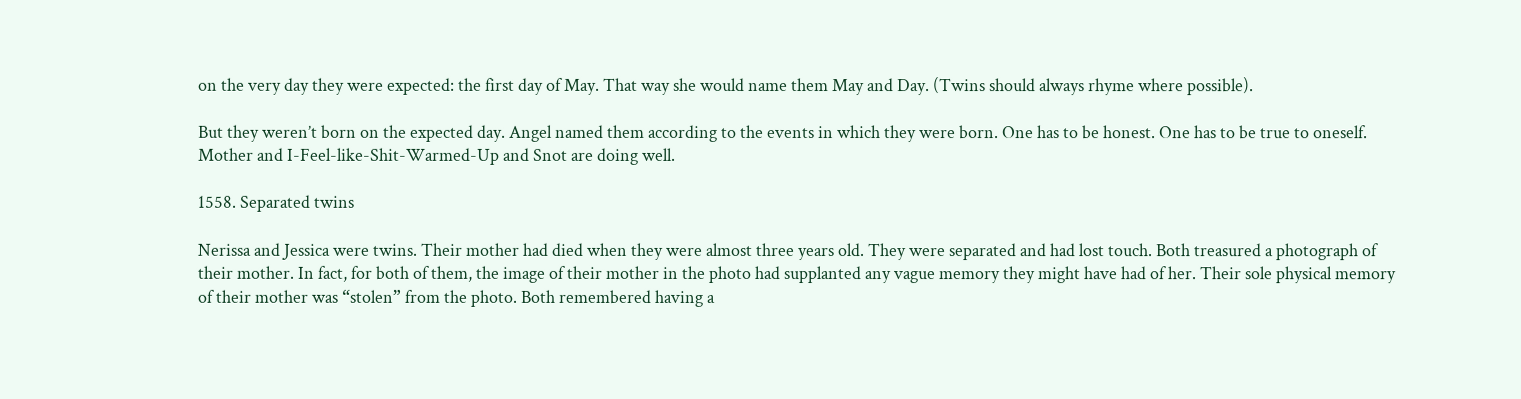on the very day they were expected: the first day of May. That way she would name them May and Day. (Twins should always rhyme where possible).

But they weren’t born on the expected day. Angel named them according to the events in which they were born. One has to be honest. One has to be true to oneself. Mother and I-Feel-like-Shit-Warmed-Up and Snot are doing well.

1558. Separated twins

Nerissa and Jessica were twins. Their mother had died when they were almost three years old. They were separated and had lost touch. Both treasured a photograph of their mother. In fact, for both of them, the image of their mother in the photo had supplanted any vague memory they might have had of her. Their sole physical memory of their mother was “stolen” from the photo. Both remembered having a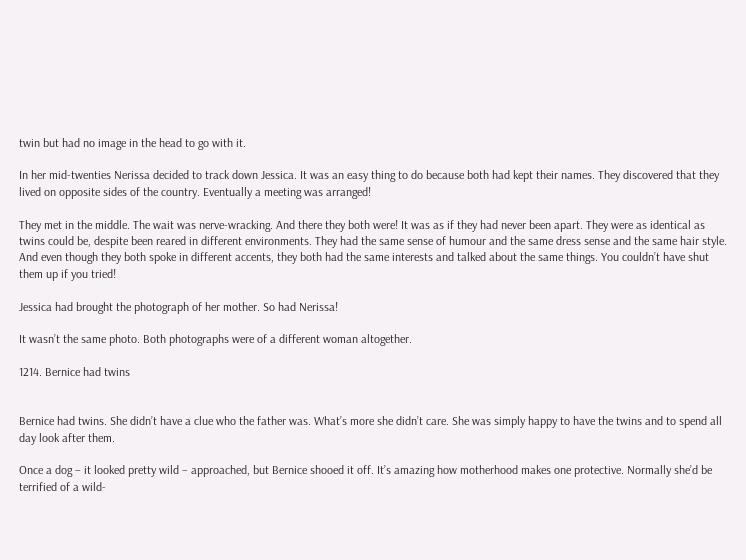twin but had no image in the head to go with it.

In her mid-twenties Nerissa decided to track down Jessica. It was an easy thing to do because both had kept their names. They discovered that they lived on opposite sides of the country. Eventually a meeting was arranged!

They met in the middle. The wait was nerve-wracking. And there they both were! It was as if they had never been apart. They were as identical as twins could be, despite been reared in different environments. They had the same sense of humour and the same dress sense and the same hair style. And even though they both spoke in different accents, they both had the same interests and talked about the same things. You couldn’t have shut them up if you tried!

Jessica had brought the photograph of her mother. So had Nerissa!

It wasn’t the same photo. Both photographs were of a different woman altogether.

1214. Bernice had twins


Bernice had twins. She didn’t have a clue who the father was. What’s more she didn’t care. She was simply happy to have the twins and to spend all day look after them.

Once a dog – it looked pretty wild – approached, but Bernice shooed it off. It’s amazing how motherhood makes one protective. Normally she’d be terrified of a wild-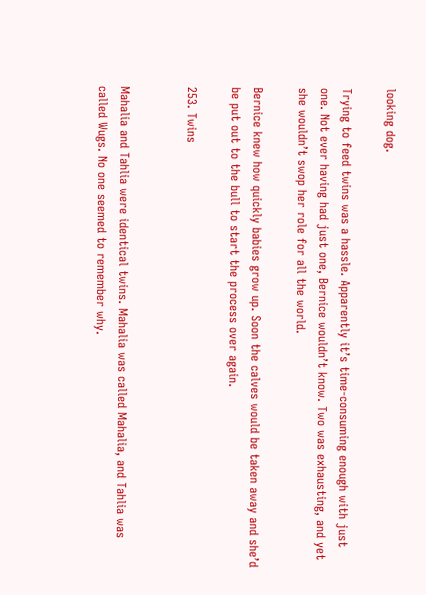looking dog.

Trying to feed twins was a hassle. Apparently it’s time-consuming enough with just one. Not ever having had just one, Bernice wouldn’t know. Two was exhausting, and yet she wouldn’t swop her role for all the world.

Bernice knew how quickly babies grow up. Soon the calves would be taken away and she’d be put out to the bull to start the process over again.

253. Twins


Mahalia and Tahlia were identical twins. Mahalia was called Mahalia, and Tahlia was called Wugs. No one seemed to remember why.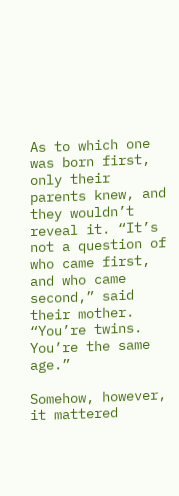As to which one was born first, only their parents knew, and they wouldn’t reveal it. “It’s not a question of who came first, and who came second,” said their mother. “You’re twins. You’re the same age.”

Somehow, however, it mattered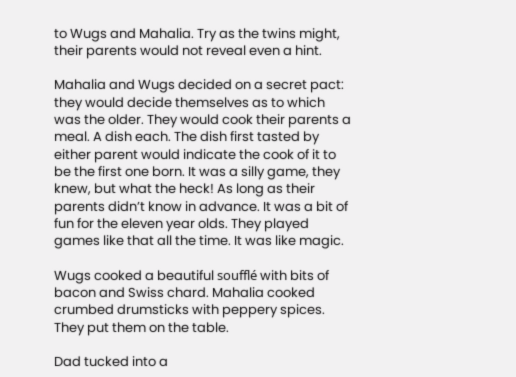to Wugs and Mahalia. Try as the twins might, their parents would not reveal even a hint.

Mahalia and Wugs decided on a secret pact: they would decide themselves as to which was the older. They would cook their parents a meal. A dish each. The dish first tasted by either parent would indicate the cook of it to be the first one born. It was a silly game, they knew, but what the heck! As long as their parents didn’t know in advance. It was a bit of fun for the eleven year olds. They played games like that all the time. It was like magic.

Wugs cooked a beautiful soufflé with bits of bacon and Swiss chard. Mahalia cooked crumbed drumsticks with peppery spices. They put them on the table.

Dad tucked into a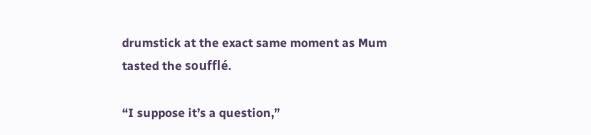drumstick at the exact same moment as Mum tasted the soufflé.

“I suppose it’s a question,”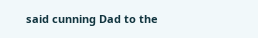said cunning Dad to the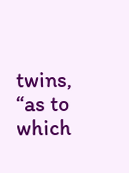twins, “as to which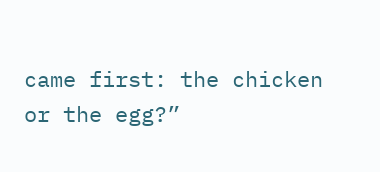came first: the chicken or the egg?”